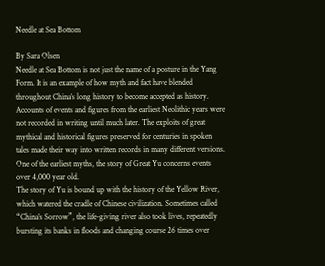Needle at Sea Bottom

By Sara Olsen
Needle at Sea Bottom is not just the name of a posture in the Yang Form. It is an example of how myth and fact have blended throughout China’s long history to become accepted as history. Accounts of events and figures from the earliest Neolithic years were not recorded in writing until much later. The exploits of great mythical and historical figures preserved for centuries in spoken tales made their way into written records in many different versions. One of the earliest myths, the story of Great Yu concerns events over 4,000 year old.
The story of Yu is bound up with the history of the Yellow River, which watered the cradle of Chinese civilization. Sometimes called “China’s Sorrow”, the life-giving river also took lives, repeatedly bursting its banks in floods and changing course 26 times over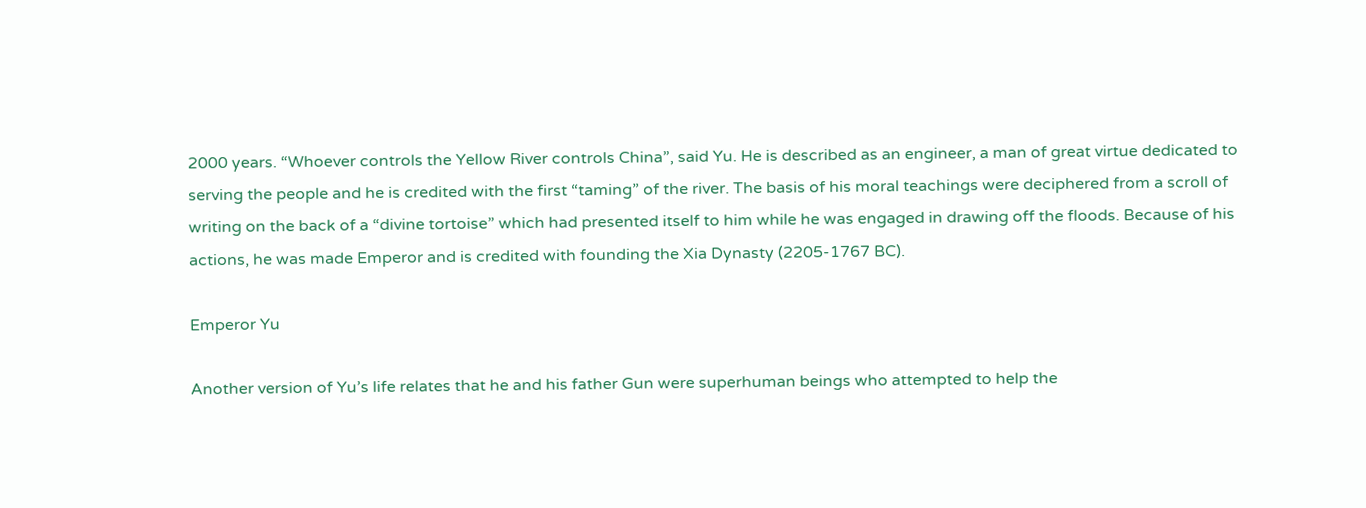2000 years. “Whoever controls the Yellow River controls China”, said Yu. He is described as an engineer, a man of great virtue dedicated to serving the people and he is credited with the first “taming” of the river. The basis of his moral teachings were deciphered from a scroll of writing on the back of a “divine tortoise” which had presented itself to him while he was engaged in drawing off the floods. Because of his actions, he was made Emperor and is credited with founding the Xia Dynasty (2205-1767 BC).

Emperor Yu

Another version of Yu’s life relates that he and his father Gun were superhuman beings who attempted to help the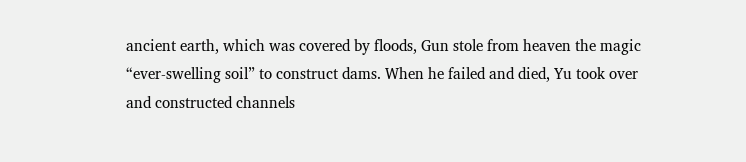ancient earth, which was covered by floods, Gun stole from heaven the magic “ever-swelling soil” to construct dams. When he failed and died, Yu took over and constructed channels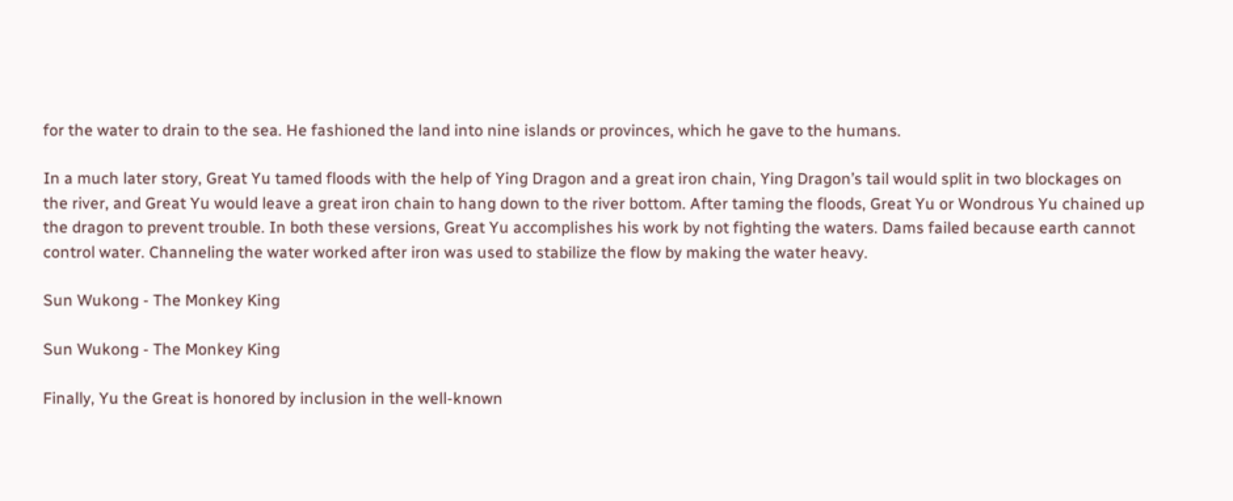for the water to drain to the sea. He fashioned the land into nine islands or provinces, which he gave to the humans.

In a much later story, Great Yu tamed floods with the help of Ying Dragon and a great iron chain, Ying Dragon’s tail would split in two blockages on the river, and Great Yu would leave a great iron chain to hang down to the river bottom. After taming the floods, Great Yu or Wondrous Yu chained up the dragon to prevent trouble. In both these versions, Great Yu accomplishes his work by not fighting the waters. Dams failed because earth cannot control water. Channeling the water worked after iron was used to stabilize the flow by making the water heavy.

Sun Wukong - The Monkey King

Sun Wukong - The Monkey King

Finally, Yu the Great is honored by inclusion in the well-known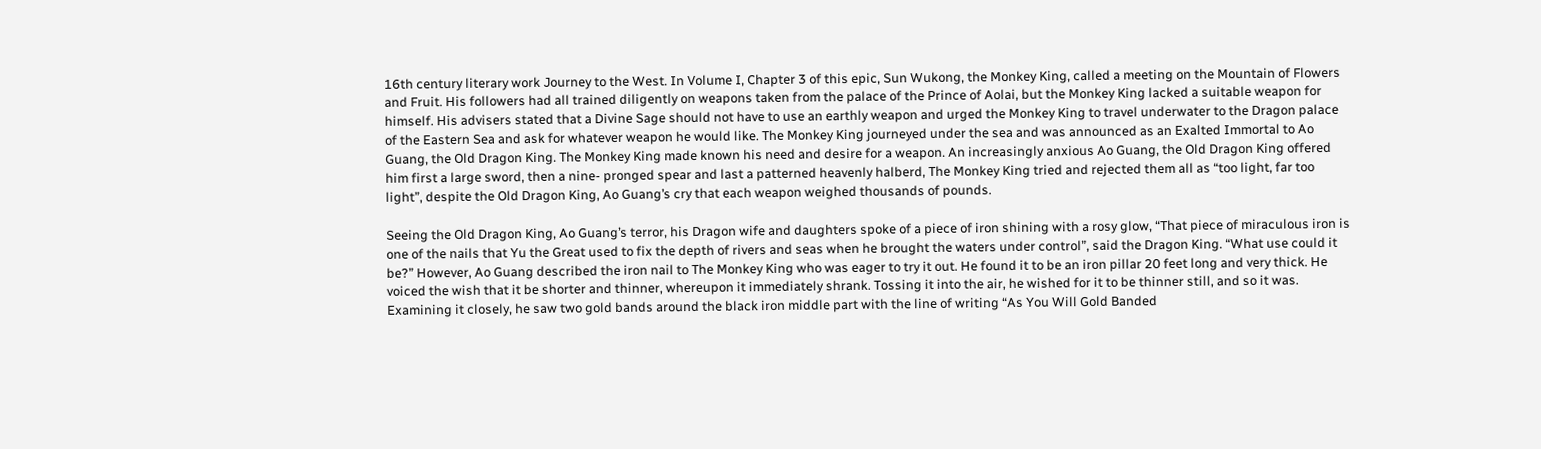16th century literary work Journey to the West. In Volume I, Chapter 3 of this epic, Sun Wukong, the Monkey King, called a meeting on the Mountain of Flowers and Fruit. His followers had all trained diligently on weapons taken from the palace of the Prince of Aolai, but the Monkey King lacked a suitable weapon for himself. His advisers stated that a Divine Sage should not have to use an earthly weapon and urged the Monkey King to travel underwater to the Dragon palace of the Eastern Sea and ask for whatever weapon he would like. The Monkey King journeyed under the sea and was announced as an Exalted Immortal to Ao Guang, the Old Dragon King. The Monkey King made known his need and desire for a weapon. An increasingly anxious Ao Guang, the Old Dragon King offered him first a large sword, then a nine- pronged spear and last a patterned heavenly halberd, The Monkey King tried and rejected them all as “too light, far too light”, despite the Old Dragon King, Ao Guang’s cry that each weapon weighed thousands of pounds.

Seeing the Old Dragon King, Ao Guang’s terror, his Dragon wife and daughters spoke of a piece of iron shining with a rosy glow, “That piece of miraculous iron is one of the nails that Yu the Great used to fix the depth of rivers and seas when he brought the waters under control”, said the Dragon King. “What use could it be?” However, Ao Guang described the iron nail to The Monkey King who was eager to try it out. He found it to be an iron pillar 20 feet long and very thick. He voiced the wish that it be shorter and thinner, whereupon it immediately shrank. Tossing it into the air, he wished for it to be thinner still, and so it was. Examining it closely, he saw two gold bands around the black iron middle part with the line of writing “As You Will Gold Banded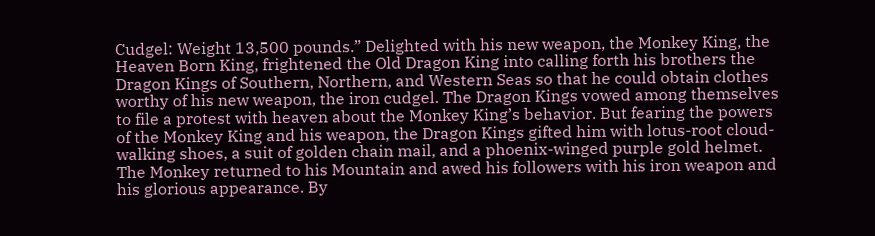Cudgel: Weight 13,500 pounds.” Delighted with his new weapon, the Monkey King, the Heaven Born King, frightened the Old Dragon King into calling forth his brothers the Dragon Kings of Southern, Northern, and Western Seas so that he could obtain clothes worthy of his new weapon, the iron cudgel. The Dragon Kings vowed among themselves to file a protest with heaven about the Monkey King’s behavior. But fearing the powers of the Monkey King and his weapon, the Dragon Kings gifted him with lotus-root cloud-walking shoes, a suit of golden chain mail, and a phoenix-winged purple gold helmet.
The Monkey returned to his Mountain and awed his followers with his iron weapon and his glorious appearance. By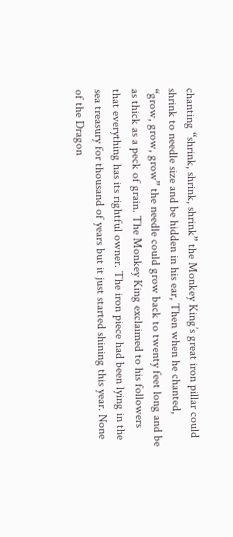chanting “shrink, shrink, shrink” the Monkey King’s great iron pillar could shrink to needle size and be hidden in his ear, Then when he chanted, “grow, grow, grow” the needle could grow back to twenty feet long and be as thick as a peck of grain. The Monkey King exclaimed to his followers that everything has its rightful owner. The iron piece had been lying in the sea treasury for thousand of years but it just started shining this year. None of the Dragon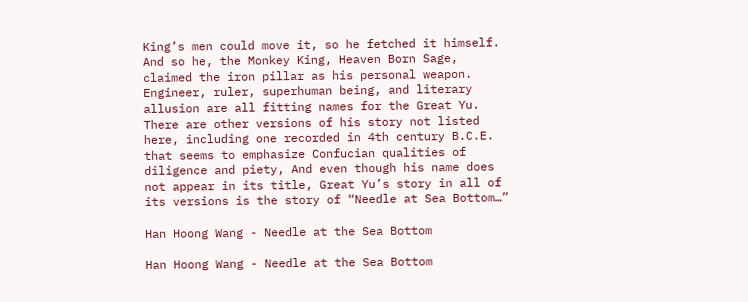King’s men could move it, so he fetched it himself. And so he, the Monkey King, Heaven Born Sage, claimed the iron pillar as his personal weapon.
Engineer, ruler, superhuman being, and literary allusion are all fitting names for the Great Yu. There are other versions of his story not listed here, including one recorded in 4th century B.C.E. that seems to emphasize Confucian qualities of diligence and piety, And even though his name does not appear in its title, Great Yu’s story in all of its versions is the story of “Needle at Sea Bottom…”

Han Hoong Wang - Needle at the Sea Bottom

Han Hoong Wang - Needle at the Sea Bottom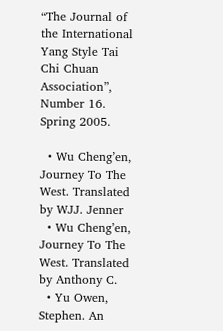“The Journal of the International Yang Style Tai Chi Chuan Association”, Number 16. Spring 2005.

  • Wu Cheng’en, Journey To The West. Translated by WJJ. Jenner
  • Wu Cheng’en, Journey To The West. Translated by Anthony C.
  • Yu Owen, Stephen. An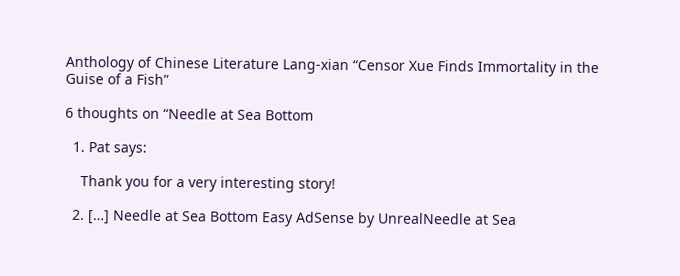Anthology of Chinese Literature Lang-xian “Censor Xue Finds Immortality in the Guise of a Fish”

6 thoughts on “Needle at Sea Bottom

  1. Pat says:

    Thank you for a very interesting story!

  2. […] Needle at Sea Bottom Easy AdSense by UnrealNeedle at Sea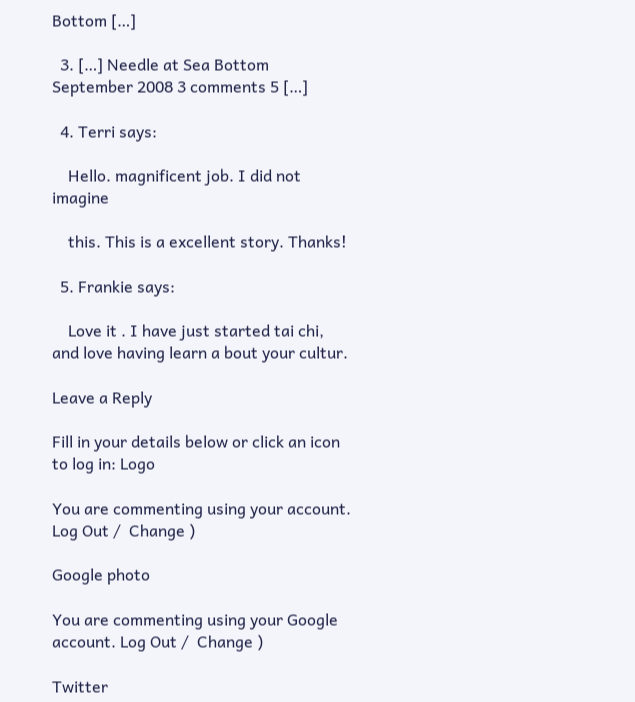Bottom […]

  3. […] Needle at Sea Bottom September 2008 3 comments 5 […]

  4. Terri says:

    Hello. magnificent job. I did not imagine

    this. This is a excellent story. Thanks!

  5. Frankie says:

    Love it . I have just started tai chi, and love having learn a bout your cultur.

Leave a Reply

Fill in your details below or click an icon to log in: Logo

You are commenting using your account. Log Out /  Change )

Google photo

You are commenting using your Google account. Log Out /  Change )

Twitter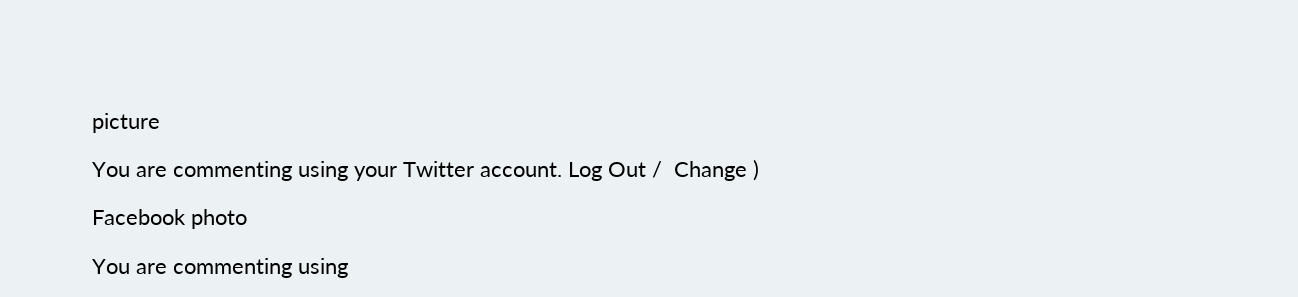picture

You are commenting using your Twitter account. Log Out /  Change )

Facebook photo

You are commenting using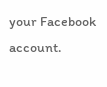your Facebook account.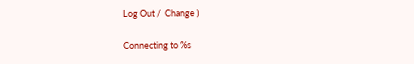Log Out /  Change )

Connecting to %s